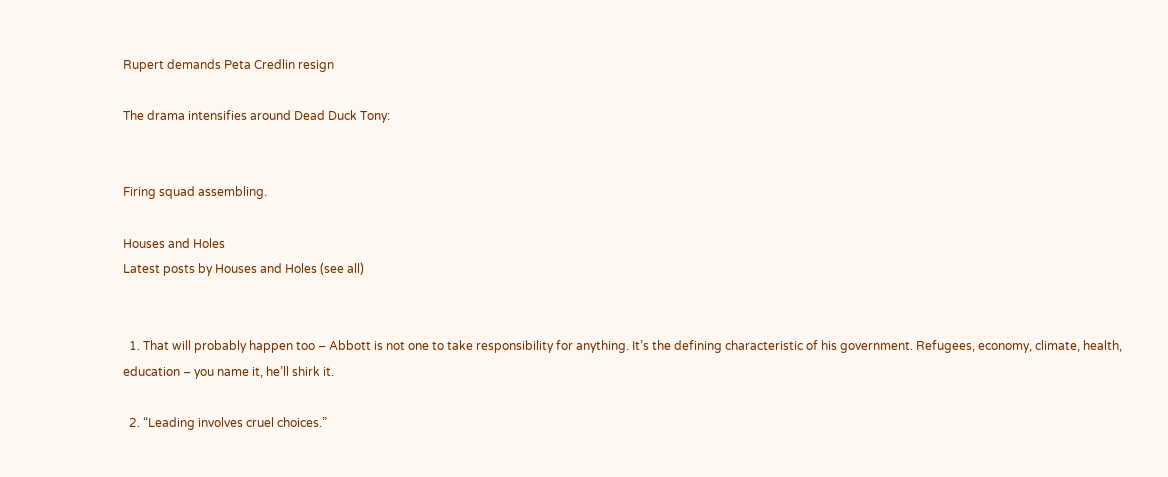Rupert demands Peta Credlin resign

The drama intensifies around Dead Duck Tony:


Firing squad assembling.

Houses and Holes
Latest posts by Houses and Holes (see all)


  1. That will probably happen too – Abbott is not one to take responsibility for anything. It’s the defining characteristic of his government. Refugees, economy, climate, health, education – you name it, he’ll shirk it.

  2. “Leading involves cruel choices.”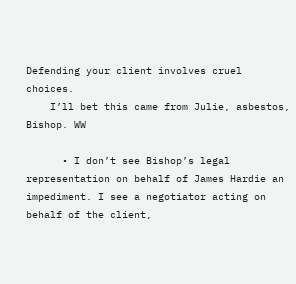Defending your client involves cruel choices.
    I’ll bet this came from Julie, asbestos, Bishop. WW

      • I don’t see Bishop’s legal representation on behalf of James Hardie an impediment. I see a negotiator acting on behalf of the client,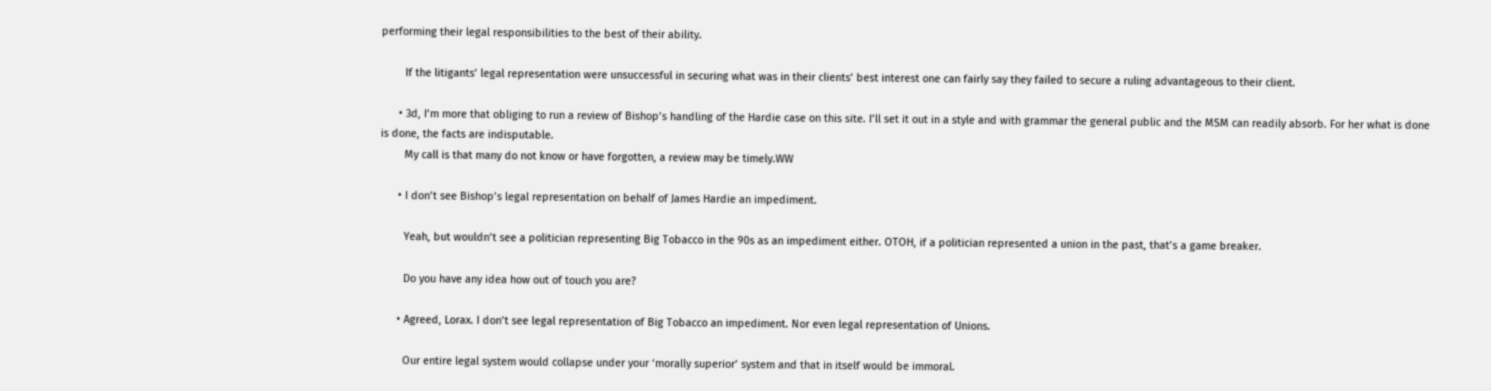performing their legal responsibilities to the best of their ability.

        If the litigants’ legal representation were unsuccessful in securing what was in their clients’ best interest one can fairly say they failed to secure a ruling advantageous to their client.

      • 3d, I’m more that obliging to run a review of Bishop’s handling of the Hardie case on this site. I’ll set it out in a style and with grammar the general public and the MSM can readily absorb. For her what is done is done, the facts are indisputable.
        My call is that many do not know or have forgotten, a review may be timely.WW

      • I don’t see Bishop’s legal representation on behalf of James Hardie an impediment.

        Yeah, but wouldn’t see a politician representing Big Tobacco in the 90s as an impediment either. OTOH, if a politician represented a union in the past, that’s a game breaker.

        Do you have any idea how out of touch you are?

      • Agreed, Lorax. I don’t see legal representation of Big Tobacco an impediment. Nor even legal representation of Unions.

        Our entire legal system would collapse under your ‘morally superior’ system and that in itself would be immoral.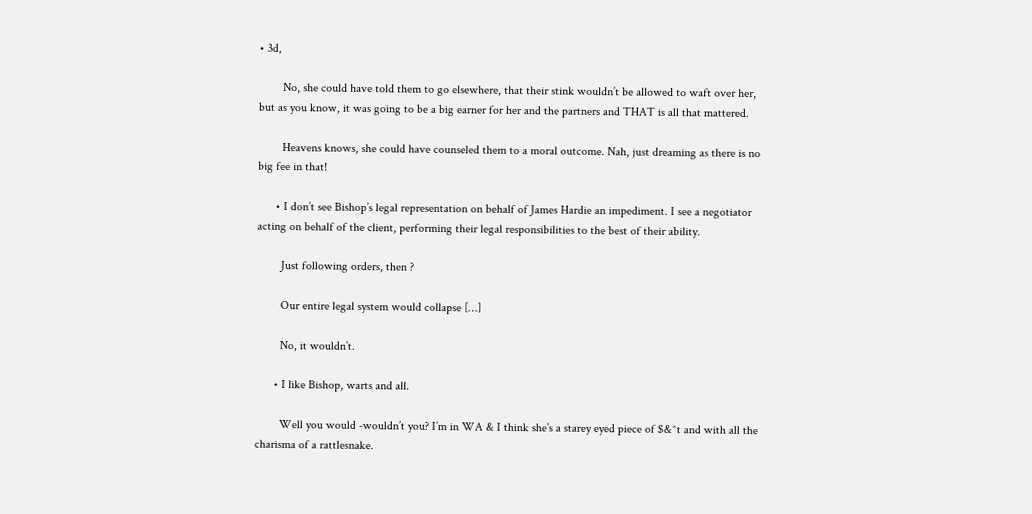• 3d,

        No, she could have told them to go elsewhere, that their stink wouldn’t be allowed to waft over her, but as you know, it was going to be a big earner for her and the partners and THAT is all that mattered.

        Heavens knows, she could have counseled them to a moral outcome. Nah, just dreaming as there is no big fee in that!

      • I don’t see Bishop’s legal representation on behalf of James Hardie an impediment. I see a negotiator acting on behalf of the client, performing their legal responsibilities to the best of their ability.

        Just following orders, then ?

        Our entire legal system would collapse […]

        No, it wouldn’t.

      • I like Bishop, warts and all.

        Well you would -wouldn’t you? I’m in WA & I think she’s a starey eyed piece of $&^t and with all the charisma of a rattlesnake.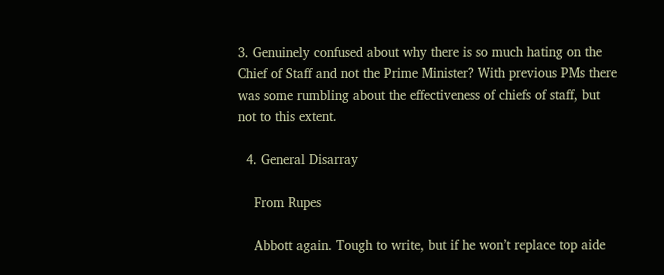3. Genuinely confused about why there is so much hating on the Chief of Staff and not the Prime Minister? With previous PMs there was some rumbling about the effectiveness of chiefs of staff, but not to this extent.

  4. General Disarray

    From Rupes

    Abbott again. Tough to write, but if he won’t replace top aide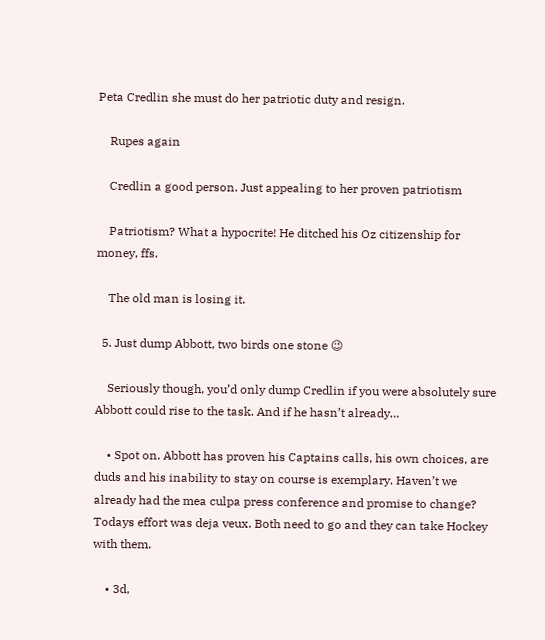Peta Credlin she must do her patriotic duty and resign.

    Rupes again

    Credlin a good person. Just appealing to her proven patriotism

    Patriotism? What a hypocrite! He ditched his Oz citizenship for money, ffs.

    The old man is losing it.

  5. Just dump Abbott, two birds one stone 😉

    Seriously though, you’d only dump Credlin if you were absolutely sure Abbott could rise to the task. And if he hasn’t already…

    • Spot on. Abbott has proven his Captains calls, his own choices, are duds and his inability to stay on course is exemplary. Haven’t we already had the mea culpa press conference and promise to change? Todays effort was deja veux. Both need to go and they can take Hockey with them.

    • 3d,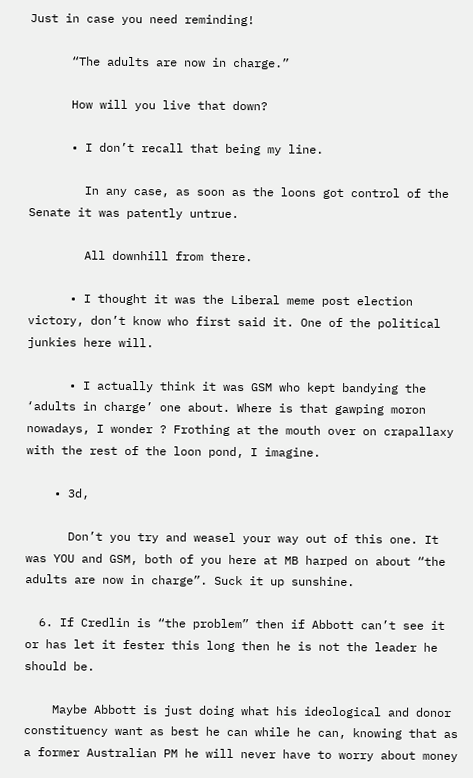Just in case you need reminding!

      “The adults are now in charge.”

      How will you live that down?

      • I don’t recall that being my line.

        In any case, as soon as the loons got control of the Senate it was patently untrue.

        All downhill from there.

      • I thought it was the Liberal meme post election victory, don’t know who first said it. One of the political junkies here will.

      • I actually think it was GSM who kept bandying the ‘adults in charge’ one about. Where is that gawping moron nowadays, I wonder ? Frothing at the mouth over on crapallaxy with the rest of the loon pond, I imagine.

    • 3d,

      Don’t you try and weasel your way out of this one. It was YOU and GSM, both of you here at MB harped on about “the adults are now in charge”. Suck it up sunshine.

  6. If Credlin is “the problem” then if Abbott can’t see it or has let it fester this long then he is not the leader he should be.

    Maybe Abbott is just doing what his ideological and donor constituency want as best he can while he can, knowing that as a former Australian PM he will never have to worry about money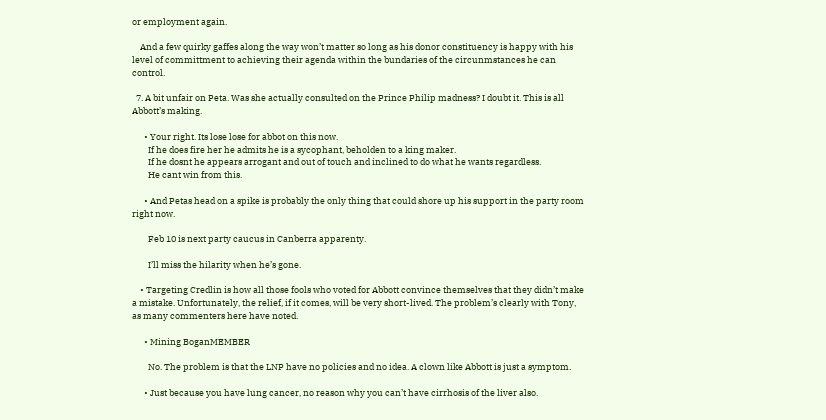or employment again.

    And a few quirky gaffes along the way won’t matter so long as his donor constituency is happy with his level of committment to achieving their agenda within the bundaries of the circunmstances he can control.

  7. A bit unfair on Peta. Was she actually consulted on the Prince Philip madness? I doubt it. This is all Abbott’s making.

      • Your right. Its lose lose for abbot on this now.
        If he does fire her he admits he is a sycophant, beholden to a king maker.
        If he dosnt he appears arrogant and out of touch and inclined to do what he wants regardless.
        He cant win from this.

      • And Petas head on a spike is probably the only thing that could shore up his support in the party room right now.

        Feb 10 is next party caucus in Canberra apparenty.

        I’ll miss the hilarity when he’s gone.

    • Targeting Credlin is how all those fools who voted for Abbott convince themselves that they didn’t make a mistake. Unfortunately, the relief, if it comes, will be very short-lived. The problem’s clearly with Tony, as many commenters here have noted.

      • Mining BoganMEMBER

        No. The problem is that the LNP have no policies and no idea. A clown like Abbott is just a symptom.

      • Just because you have lung cancer, no reason why you can’t have cirrhosis of the liver also.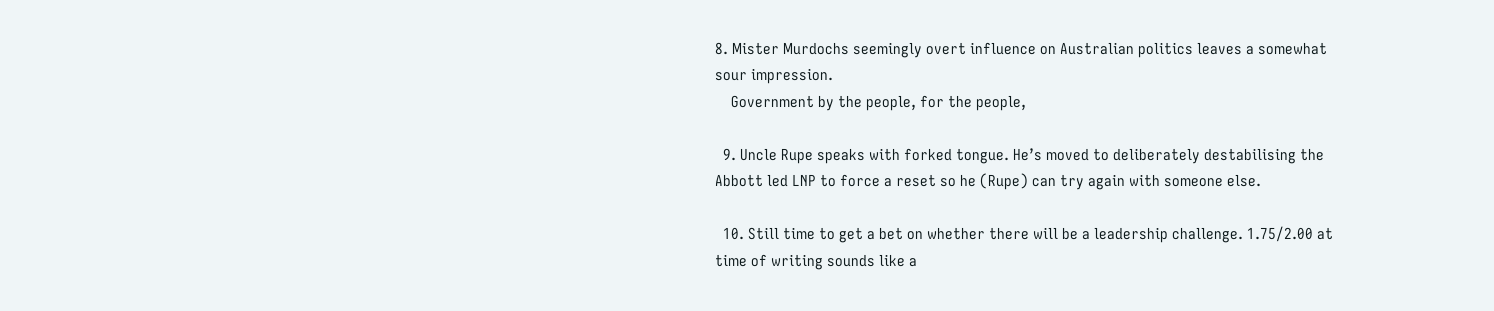8. Mister Murdochs seemingly overt influence on Australian politics leaves a somewhat sour impression.
    Government by the people, for the people,

  9. Uncle Rupe speaks with forked tongue. He’s moved to deliberately destabilising the Abbott led LNP to force a reset so he (Rupe) can try again with someone else.

  10. Still time to get a bet on whether there will be a leadership challenge. 1.75/2.00 at time of writing sounds like a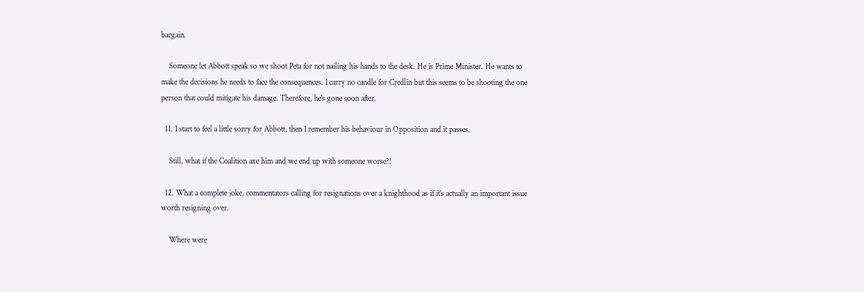bargain.

    Someone let Abbott speak so we shoot Peta for not nailing his hands to the desk. He is Prime Minister. He wants to make the decisions he needs to face the consequences. I carry no candle for Credlin but this seems to be shooting the one person that could mitigate his damage. Therefore, he’s gone soon after.

  11. I start to feel a little sorry for Abbott, then I remember his behaviour in Opposition and it passes.

    Still, what if the Coalition axe him and we end up with someone worse?!

  12. What a complete joke, commentators calling for resignations over a knighthood as if it’s actually an important issue worth resigning over.

    Where were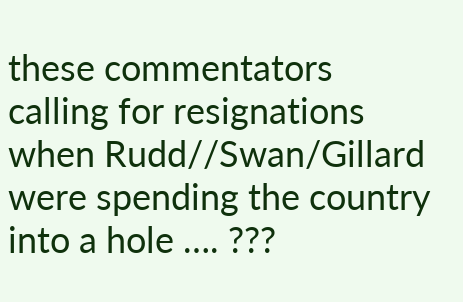these commentators calling for resignations when Rudd//Swan/Gillard were spending the country into a hole …. ???